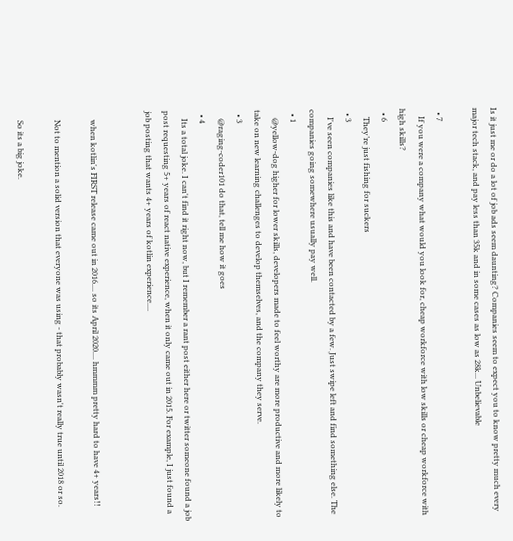Is it just me or do a lot of job ads seem daunting? Companies seem to expect you to know pretty much every major tech stack, and pay less than 35k and in some cases as low as 28k... Unbelievable

  • 7
    If you were a company what would you look for, cheap workforce with low skills or cheap workforce with high skills?
  • 6
    They’re just fishing for suckers
  • 3
    I've seen companies like this and have been contacted by a few. Just swipe left and find something else. The companies going somewhere usually pay well.
  • 1
    @yellow-dog higher for lower skills, developers made to feel worthy are more productive and more likely to take on new learning challenges to develop themselves, and the company they serve.
  • 3
    @raging-coder101 do that, tell me how it goes
  • 4
    Its a total joke. I can't find it right now, but I remember a rant post either here or twitter someone found a job post requesting 5+ years of react native experience, when it only came out in 2015. For example, I just found a job posting that wants 4+ years of kotlin experience....


    when kotlin's FIRST release came out in 2016.... so its April 2020.... hmmmm pretty hard to have 4+ years!!

    Not to mention a solid version that everyone was using - that probably wasn't really true until 2018 or so.

    So its a big joke.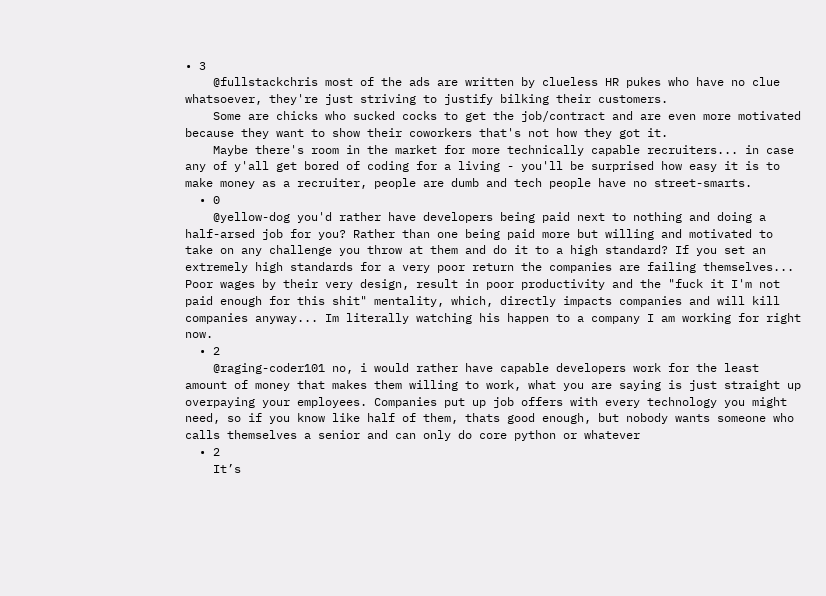• 3
    @fullstackchris most of the ads are written by clueless HR pukes who have no clue whatsoever, they're just striving to justify bilking their customers.
    Some are chicks who sucked cocks to get the job/contract and are even more motivated because they want to show their coworkers that's not how they got it.
    Maybe there's room in the market for more technically capable recruiters... in case any of y'all get bored of coding for a living - you'll be surprised how easy it is to make money as a recruiter, people are dumb and tech people have no street-smarts.
  • 0
    @yellow-dog you'd rather have developers being paid next to nothing and doing a half-arsed job for you? Rather than one being paid more but willing and motivated to take on any challenge you throw at them and do it to a high standard? If you set an extremely high standards for a very poor return the companies are failing themselves... Poor wages by their very design, result in poor productivity and the "fuck it I'm not paid enough for this shit" mentality, which, directly impacts companies and will kill companies anyway... Im literally watching his happen to a company I am working for right now.
  • 2
    @raging-coder101 no, i would rather have capable developers work for the least amount of money that makes them willing to work, what you are saying is just straight up overpaying your employees. Companies put up job offers with every technology you might need, so if you know like half of them, thats good enough, but nobody wants someone who calls themselves a senior and can only do core python or whatever
  • 2
    It’s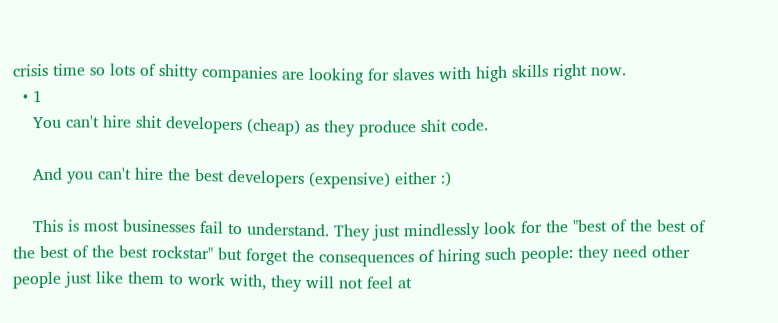crisis time so lots of shitty companies are looking for slaves with high skills right now.
  • 1
    You can't hire shit developers (cheap) as they produce shit code.

    And you can't hire the best developers (expensive) either :)

    This is most businesses fail to understand. They just mindlessly look for the "best of the best of the best of the best rockstar" but forget the consequences of hiring such people: they need other people just like them to work with, they will not feel at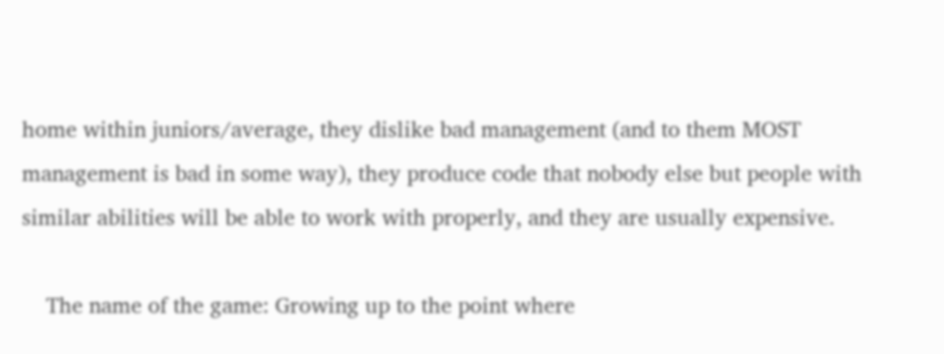home within juniors/average, they dislike bad management (and to them MOST management is bad in some way), they produce code that nobody else but people with similar abilities will be able to work with properly, and they are usually expensive.

    The name of the game: Growing up to the point where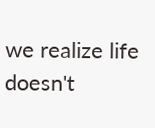we realize life doesn't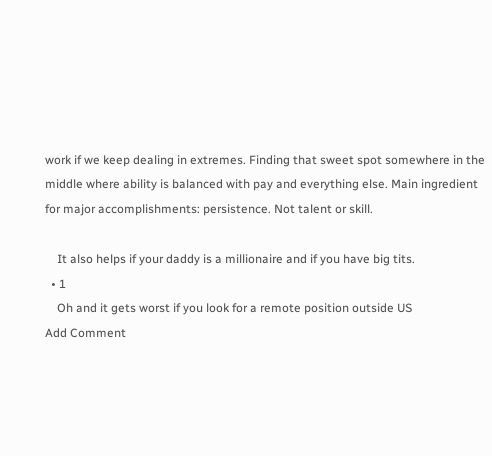work if we keep dealing in extremes. Finding that sweet spot somewhere in the middle where ability is balanced with pay and everything else. Main ingredient for major accomplishments: persistence. Not talent or skill.

    It also helps if your daddy is a millionaire and if you have big tits.
  • 1
    Oh and it gets worst if you look for a remote position outside US
Add Comment